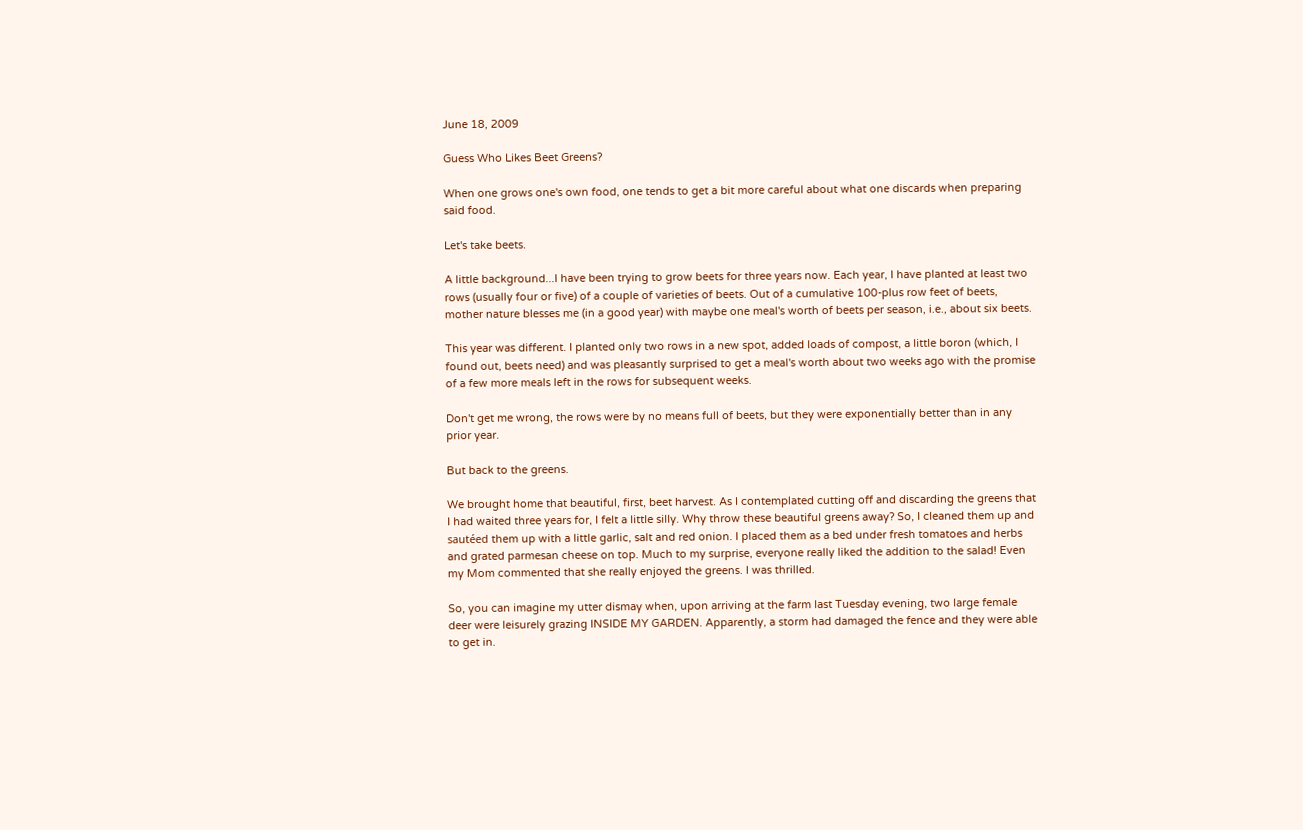June 18, 2009

Guess Who Likes Beet Greens?

When one grows one's own food, one tends to get a bit more careful about what one discards when preparing said food.

Let's take beets.

A little background...I have been trying to grow beets for three years now. Each year, I have planted at least two rows (usually four or five) of a couple of varieties of beets. Out of a cumulative 100-plus row feet of beets, mother nature blesses me (in a good year) with maybe one meal's worth of beets per season, i.e., about six beets.

This year was different. I planted only two rows in a new spot, added loads of compost, a little boron (which, I found out, beets need) and was pleasantly surprised to get a meal's worth about two weeks ago with the promise of a few more meals left in the rows for subsequent weeks.

Don't get me wrong, the rows were by no means full of beets, but they were exponentially better than in any prior year.

But back to the greens.

We brought home that beautiful, first, beet harvest. As I contemplated cutting off and discarding the greens that I had waited three years for, I felt a little silly. Why throw these beautiful greens away? So, I cleaned them up and sautéed them up with a little garlic, salt and red onion. I placed them as a bed under fresh tomatoes and herbs and grated parmesan cheese on top. Much to my surprise, everyone really liked the addition to the salad! Even my Mom commented that she really enjoyed the greens. I was thrilled.

So, you can imagine my utter dismay when, upon arriving at the farm last Tuesday evening, two large female deer were leisurely grazing INSIDE MY GARDEN. Apparently, a storm had damaged the fence and they were able to get in.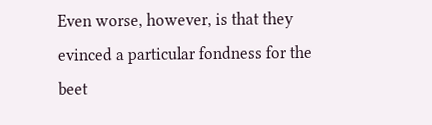Even worse, however, is that they evinced a particular fondness for the beet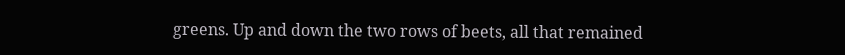greens. Up and down the two rows of beets, all that remained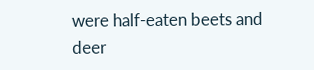were half-eaten beets and deer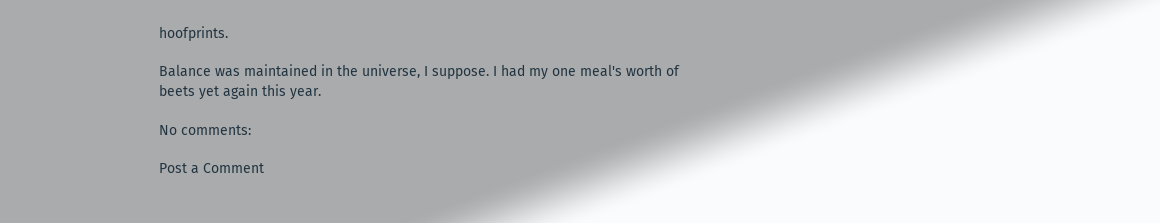hoofprints.

Balance was maintained in the universe, I suppose. I had my one meal's worth of beets yet again this year.

No comments:

Post a Comment